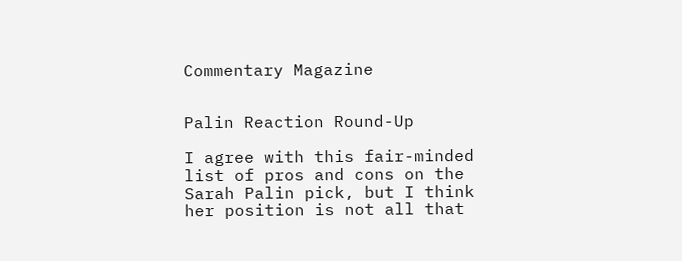Commentary Magazine


Palin Reaction Round-Up

I agree with this fair-minded list of pros and cons on the Sarah Palin pick, but I think her position is not all that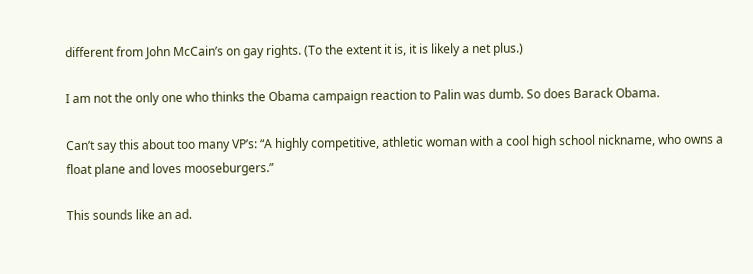different from John McCain’s on gay rights. (To the extent it is, it is likely a net plus.)

I am not the only one who thinks the Obama campaign reaction to Palin was dumb. So does Barack Obama.

Can’t say this about too many VP’s: “A highly competitive, athletic woman with a cool high school nickname, who owns a float plane and loves mooseburgers.”

This sounds like an ad.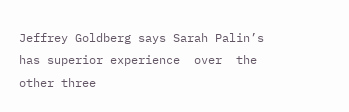Jeffrey Goldberg says Sarah Palin’s has superior experience  over  the other three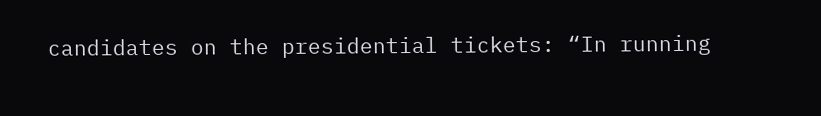candidates on the presidential tickets: “In running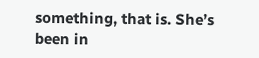something, that is. She’s been in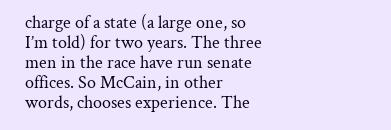charge of a state (a large one, so I’m told) for two years. The three men in the race have run senate offices. So McCain, in other words, chooses experience. The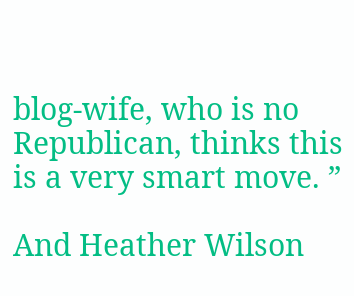blog-wife, who is no Republican, thinks this is a very smart move. ”

And Heather Wilson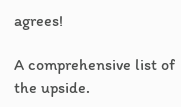agrees!

A comprehensive list of the upside.